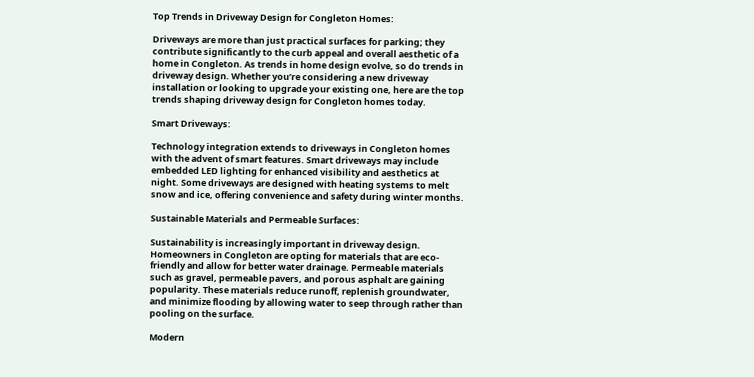Top Trends in Driveway Design for Congleton Homes:

Driveways are more than just practical surfaces for parking; they contribute significantly to the curb appeal and overall aesthetic of a home in Congleton. As trends in home design evolve, so do trends in driveway design. Whether you’re considering a new driveway installation or looking to upgrade your existing one, here are the top trends shaping driveway design for Congleton homes today.

Smart Driveways:

Technology integration extends to driveways in Congleton homes with the advent of smart features. Smart driveways may include embedded LED lighting for enhanced visibility and aesthetics at night. Some driveways are designed with heating systems to melt snow and ice, offering convenience and safety during winter months.

Sustainable Materials and Permeable Surfaces:

Sustainability is increasingly important in driveway design. Homeowners in Congleton are opting for materials that are eco-friendly and allow for better water drainage. Permeable materials such as gravel, permeable pavers, and porous asphalt are gaining popularity. These materials reduce runoff, replenish groundwater, and minimize flooding by allowing water to seep through rather than pooling on the surface.

Modern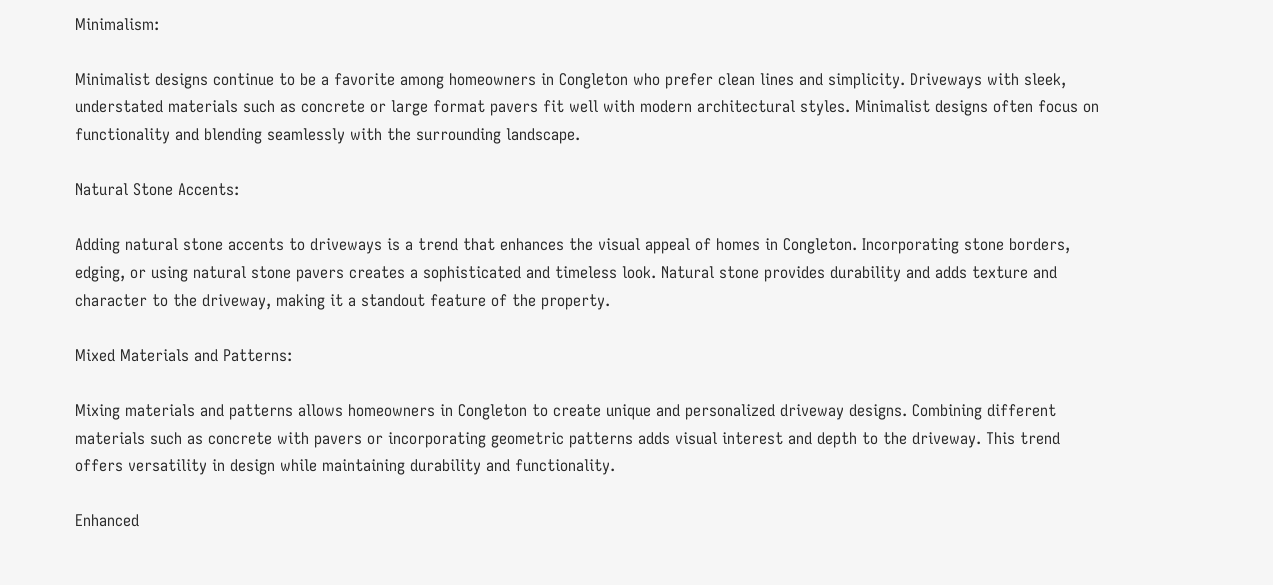Minimalism:

Minimalist designs continue to be a favorite among homeowners in Congleton who prefer clean lines and simplicity. Driveways with sleek, understated materials such as concrete or large format pavers fit well with modern architectural styles. Minimalist designs often focus on functionality and blending seamlessly with the surrounding landscape.

Natural Stone Accents:

Adding natural stone accents to driveways is a trend that enhances the visual appeal of homes in Congleton. Incorporating stone borders, edging, or using natural stone pavers creates a sophisticated and timeless look. Natural stone provides durability and adds texture and character to the driveway, making it a standout feature of the property.

Mixed Materials and Patterns:

Mixing materials and patterns allows homeowners in Congleton to create unique and personalized driveway designs. Combining different materials such as concrete with pavers or incorporating geometric patterns adds visual interest and depth to the driveway. This trend offers versatility in design while maintaining durability and functionality.

Enhanced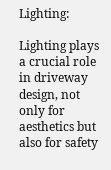Lighting:

Lighting plays a crucial role in driveway design, not only for aesthetics but also for safety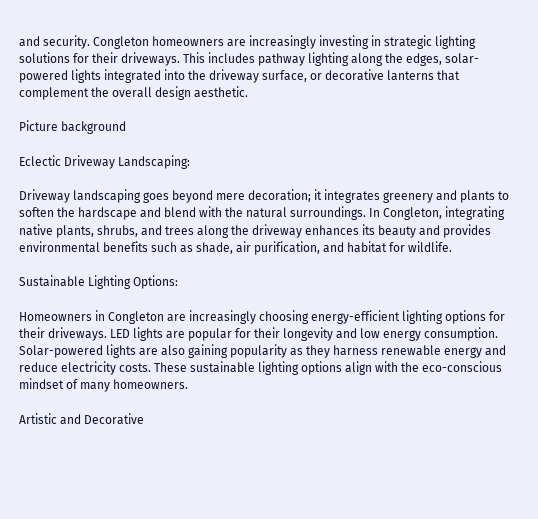and security. Congleton homeowners are increasingly investing in strategic lighting solutions for their driveways. This includes pathway lighting along the edges, solar-powered lights integrated into the driveway surface, or decorative lanterns that complement the overall design aesthetic.

Picture background

Eclectic Driveway Landscaping:

Driveway landscaping goes beyond mere decoration; it integrates greenery and plants to soften the hardscape and blend with the natural surroundings. In Congleton, integrating native plants, shrubs, and trees along the driveway enhances its beauty and provides environmental benefits such as shade, air purification, and habitat for wildlife.

Sustainable Lighting Options:

Homeowners in Congleton are increasingly choosing energy-efficient lighting options for their driveways. LED lights are popular for their longevity and low energy consumption. Solar-powered lights are also gaining popularity as they harness renewable energy and reduce electricity costs. These sustainable lighting options align with the eco-conscious mindset of many homeowners.

Artistic and Decorative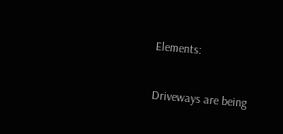Elements:

Driveways are being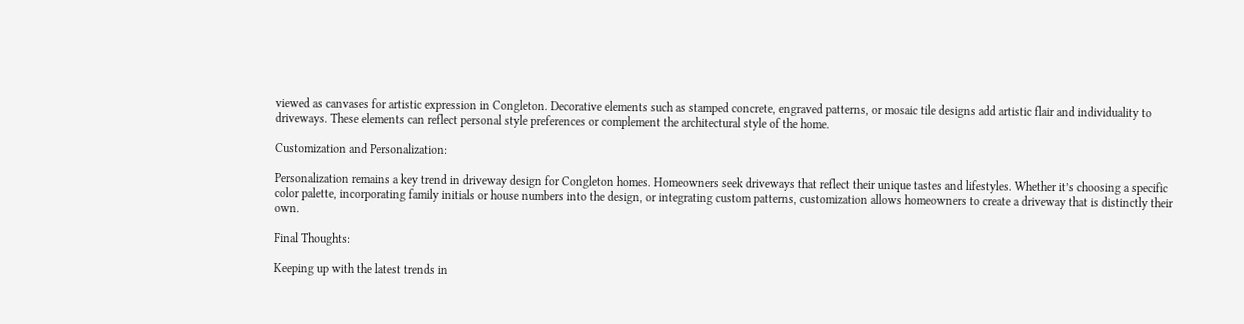viewed as canvases for artistic expression in Congleton. Decorative elements such as stamped concrete, engraved patterns, or mosaic tile designs add artistic flair and individuality to driveways. These elements can reflect personal style preferences or complement the architectural style of the home.

Customization and Personalization:

Personalization remains a key trend in driveway design for Congleton homes. Homeowners seek driveways that reflect their unique tastes and lifestyles. Whether it’s choosing a specific color palette, incorporating family initials or house numbers into the design, or integrating custom patterns, customization allows homeowners to create a driveway that is distinctly their own.

Final Thoughts:

Keeping up with the latest trends in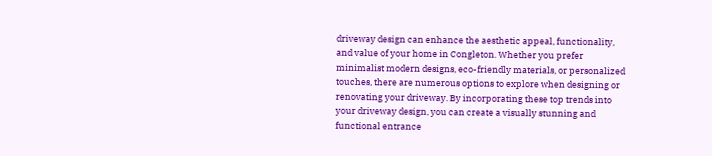driveway design can enhance the aesthetic appeal, functionality, and value of your home in Congleton. Whether you prefer minimalist modern designs, eco-friendly materials, or personalized touches, there are numerous options to explore when designing or renovating your driveway. By incorporating these top trends into your driveway design, you can create a visually stunning and functional entrance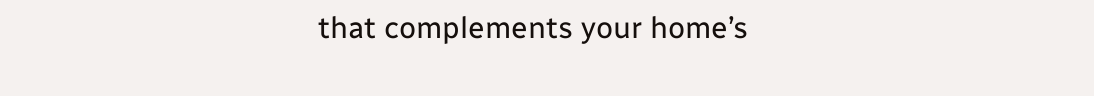that complements your home’s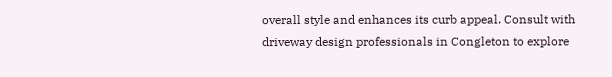overall style and enhances its curb appeal. Consult with driveway design professionals in Congleton to explore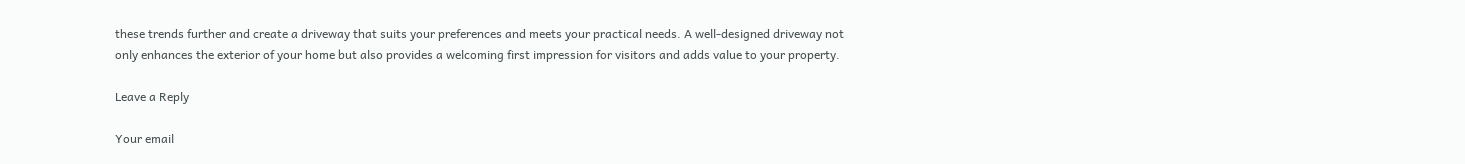these trends further and create a driveway that suits your preferences and meets your practical needs. A well-designed driveway not only enhances the exterior of your home but also provides a welcoming first impression for visitors and adds value to your property.

Leave a Reply

Your email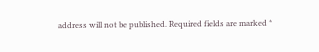address will not be published. Required fields are marked *